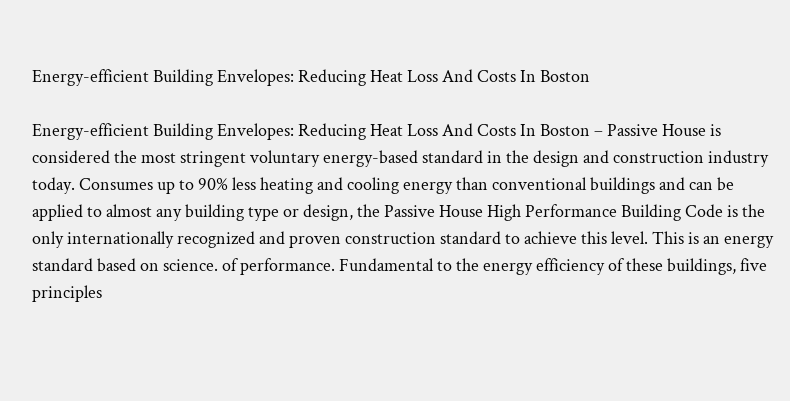Energy-efficient Building Envelopes: Reducing Heat Loss And Costs In Boston

Energy-efficient Building Envelopes: Reducing Heat Loss And Costs In Boston – Passive House is considered the most stringent voluntary energy-based standard in the design and construction industry today. Consumes up to 90% less heating and cooling energy than conventional buildings and can be applied to almost any building type or design, the Passive House High Performance Building Code is the only internationally recognized and proven construction standard to achieve this level. This is an energy standard based on science. of performance. Fundamental to the energy efficiency of these buildings, five principles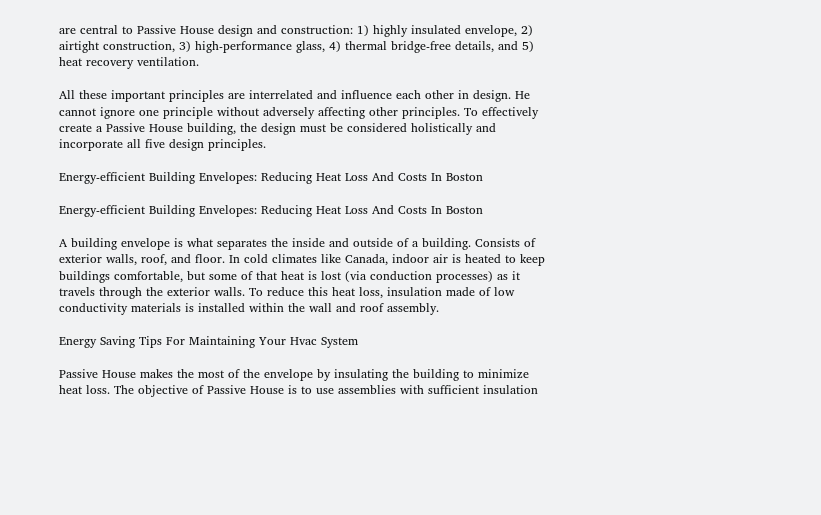are central to Passive House design and construction: 1) highly insulated envelope, 2) airtight construction, 3) high-performance glass, 4) thermal bridge-free details, and 5) heat recovery ventilation.

All these important principles are interrelated and influence each other in design. He cannot ignore one principle without adversely affecting other principles. To effectively create a Passive House building, the design must be considered holistically and incorporate all five design principles.

Energy-efficient Building Envelopes: Reducing Heat Loss And Costs In Boston

Energy-efficient Building Envelopes: Reducing Heat Loss And Costs In Boston

A building envelope is what separates the inside and outside of a building. Consists of exterior walls, roof, and floor. In cold climates like Canada, indoor air is heated to keep buildings comfortable, but some of that heat is lost (via conduction processes) as it travels through the exterior walls. To reduce this heat loss, insulation made of low conductivity materials is installed within the wall and roof assembly.

Energy Saving Tips For Maintaining Your Hvac System

Passive House makes the most of the envelope by insulating the building to minimize heat loss. The objective of Passive House is to use assemblies with sufficient insulation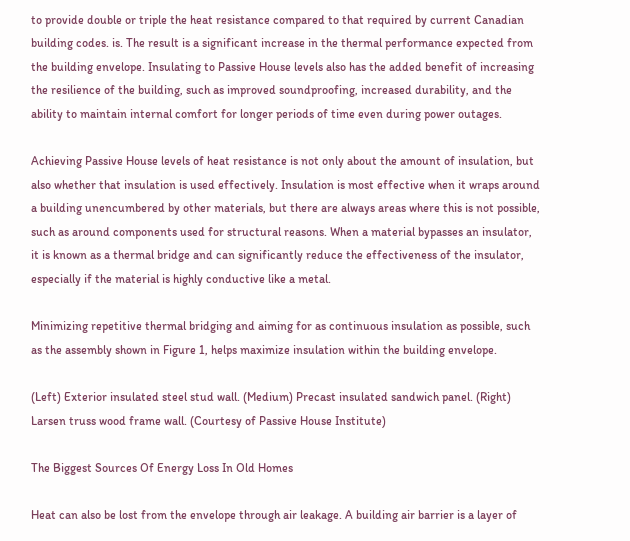to provide double or triple the heat resistance compared to that required by current Canadian building codes. is. The result is a significant increase in the thermal performance expected from the building envelope. Insulating to Passive House levels also has the added benefit of increasing the resilience of the building, such as improved soundproofing, increased durability, and the ability to maintain internal comfort for longer periods of time even during power outages.

Achieving Passive House levels of heat resistance is not only about the amount of insulation, but also whether that insulation is used effectively. Insulation is most effective when it wraps around a building unencumbered by other materials, but there are always areas where this is not possible, such as around components used for structural reasons. When a material bypasses an insulator, it is known as a thermal bridge and can significantly reduce the effectiveness of the insulator, especially if the material is highly conductive like a metal.

Minimizing repetitive thermal bridging and aiming for as continuous insulation as possible, such as the assembly shown in Figure 1, helps maximize insulation within the building envelope.

(Left) Exterior insulated steel stud wall. (Medium) Precast insulated sandwich panel. (Right) Larsen truss wood frame wall. (Courtesy of Passive House Institute)

The Biggest Sources Of Energy Loss In Old Homes

Heat can also be lost from the envelope through air leakage. A building air barrier is a layer of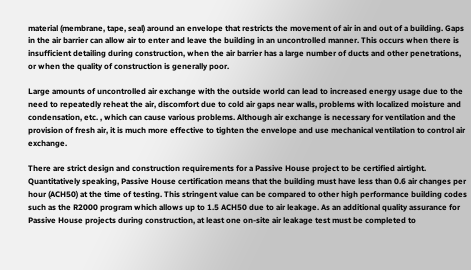material (membrane, tape, seal) around an envelope that restricts the movement of air in and out of a building. Gaps in the air barrier can allow air to enter and leave the building in an uncontrolled manner. This occurs when there is insufficient detailing during construction, when the air barrier has a large number of ducts and other penetrations, or when the quality of construction is generally poor.

Large amounts of uncontrolled air exchange with the outside world can lead to increased energy usage due to the need to repeatedly reheat the air, discomfort due to cold air gaps near walls, problems with localized moisture and condensation, etc. , which can cause various problems. Although air exchange is necessary for ventilation and the provision of fresh air, it is much more effective to tighten the envelope and use mechanical ventilation to control air exchange.

There are strict design and construction requirements for a Passive House project to be certified airtight. Quantitatively speaking, Passive House certification means that the building must have less than 0.6 air changes per hour (ACH50) at the time of testing. This stringent value can be compared to other high performance building codes such as the R2000 program which allows up to 1.5 ACH50 due to air leakage. As an additional quality assurance for Passive House projects during construction, at least one on-site air leakage test must be completed to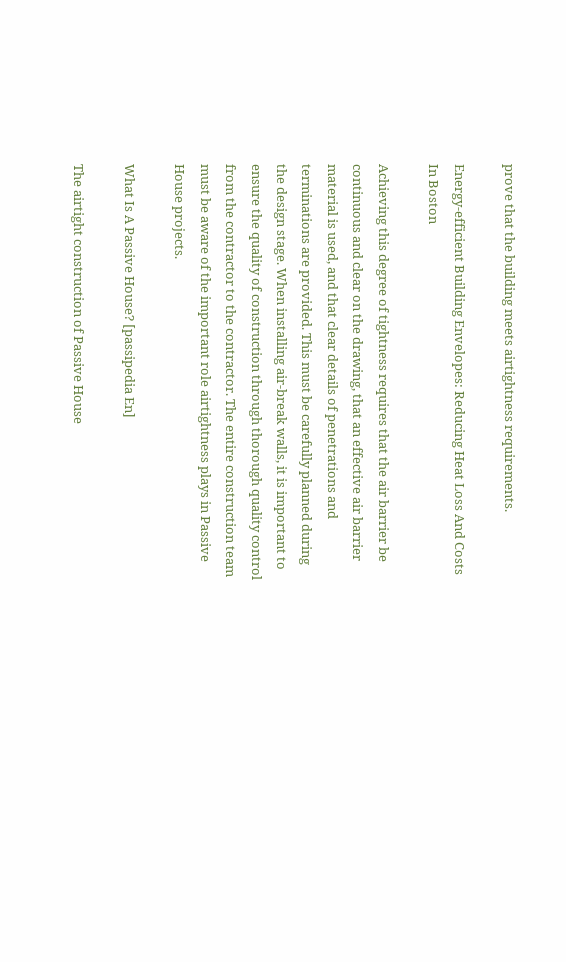prove that the building meets airtightness requirements.

Energy-efficient Building Envelopes: Reducing Heat Loss And Costs In Boston

Achieving this degree of tightness requires that the air barrier be continuous and clear on the drawing, that an effective air barrier material is used, and that clear details of penetrations and terminations are provided. This must be carefully planned during the design stage. When installing air-break walls, it is important to ensure the quality of construction through thorough quality control from the contractor to the contractor. The entire construction team must be aware of the important role airtightness plays in Passive House projects.

What Is A Passive House? [passipedia En]

The airtight construction of Passive House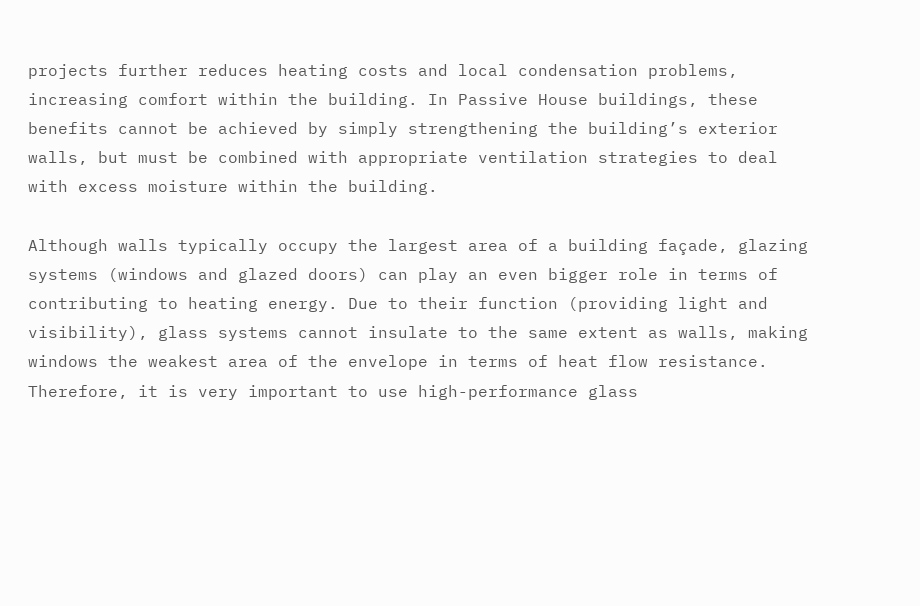projects further reduces heating costs and local condensation problems, increasing comfort within the building. In Passive House buildings, these benefits cannot be achieved by simply strengthening the building’s exterior walls, but must be combined with appropriate ventilation strategies to deal with excess moisture within the building.

Although walls typically occupy the largest area of a building façade, glazing systems (windows and glazed doors) can play an even bigger role in terms of contributing to heating energy. Due to their function (providing light and visibility), glass systems cannot insulate to the same extent as walls, making windows the weakest area of the envelope in terms of heat flow resistance. Therefore, it is very important to use high-performance glass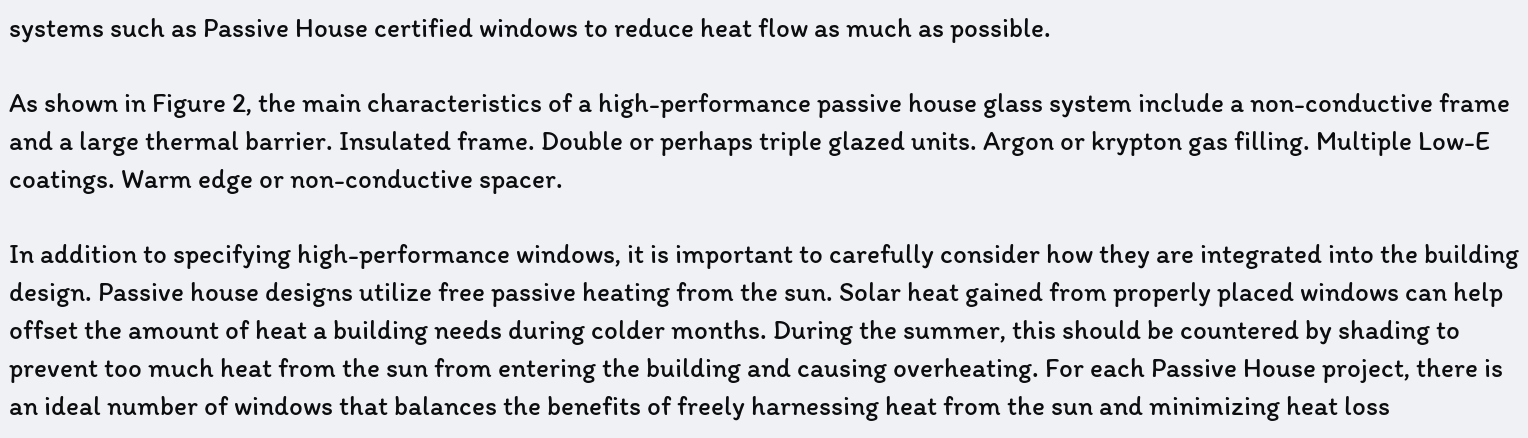systems such as Passive House certified windows to reduce heat flow as much as possible.

As shown in Figure 2, the main characteristics of a high-performance passive house glass system include a non-conductive frame and a large thermal barrier. Insulated frame. Double or perhaps triple glazed units. Argon or krypton gas filling. Multiple Low-E coatings. Warm edge or non-conductive spacer.

In addition to specifying high-performance windows, it is important to carefully consider how they are integrated into the building design. Passive house designs utilize free passive heating from the sun. Solar heat gained from properly placed windows can help offset the amount of heat a building needs during colder months. During the summer, this should be countered by shading to prevent too much heat from the sun from entering the building and causing overheating. For each Passive House project, there is an ideal number of windows that balances the benefits of freely harnessing heat from the sun and minimizing heat loss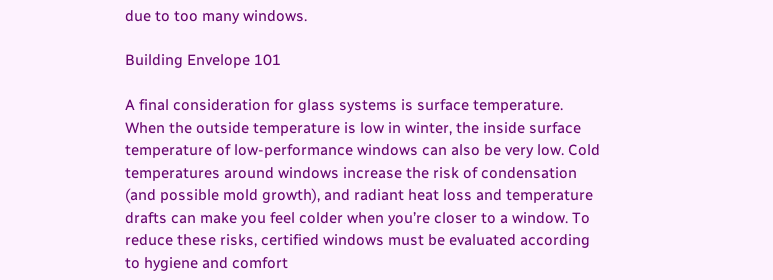due to too many windows.

Building Envelope 101

A final consideration for glass systems is surface temperature. When the outside temperature is low in winter, the inside surface temperature of low-performance windows can also be very low. Cold temperatures around windows increase the risk of condensation (and possible mold growth), and radiant heat loss and temperature drafts can make you feel colder when you’re closer to a window. To reduce these risks, certified windows must be evaluated according to hygiene and comfort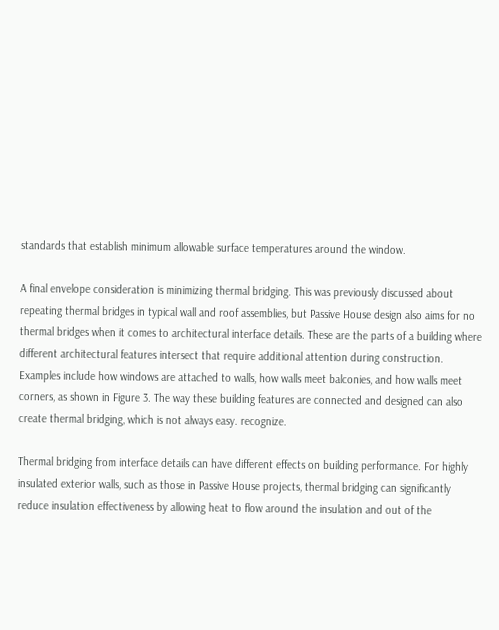standards that establish minimum allowable surface temperatures around the window.

A final envelope consideration is minimizing thermal bridging. This was previously discussed about repeating thermal bridges in typical wall and roof assemblies, but Passive House design also aims for no thermal bridges when it comes to architectural interface details. These are the parts of a building where different architectural features intersect that require additional attention during construction. Examples include how windows are attached to walls, how walls meet balconies, and how walls meet corners, as shown in Figure 3. The way these building features are connected and designed can also create thermal bridging, which is not always easy. recognize.

Thermal bridging from interface details can have different effects on building performance. For highly insulated exterior walls, such as those in Passive House projects, thermal bridging can significantly reduce insulation effectiveness by allowing heat to flow around the insulation and out of the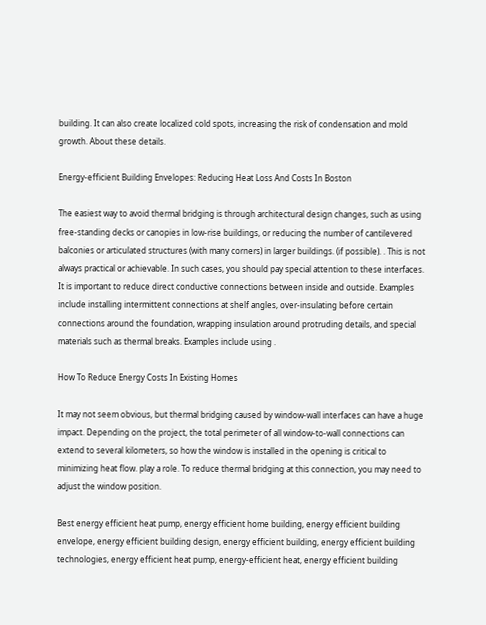building. It can also create localized cold spots, increasing the risk of condensation and mold growth. About these details.

Energy-efficient Building Envelopes: Reducing Heat Loss And Costs In Boston

The easiest way to avoid thermal bridging is through architectural design changes, such as using free-standing decks or canopies in low-rise buildings, or reducing the number of cantilevered balconies or articulated structures (with many corners) in larger buildings. (if possible). . This is not always practical or achievable. In such cases, you should pay special attention to these interfaces. It is important to reduce direct conductive connections between inside and outside. Examples include installing intermittent connections at shelf angles, over-insulating before certain connections around the foundation, wrapping insulation around protruding details, and special materials such as thermal breaks. Examples include using .

How To Reduce Energy Costs In Existing Homes

It may not seem obvious, but thermal bridging caused by window-wall interfaces can have a huge impact. Depending on the project, the total perimeter of all window-to-wall connections can extend to several kilometers, so how the window is installed in the opening is critical to minimizing heat flow. play a role. To reduce thermal bridging at this connection, you may need to adjust the window position.

Best energy efficient heat pump, energy efficient home building, energy efficient building envelope, energy efficient building design, energy efficient building, energy efficient building technologies, energy efficient heat pump, energy-efficient heat, energy efficient building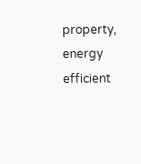property, energy efficient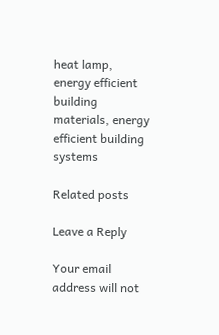heat lamp, energy efficient building materials, energy efficient building systems

Related posts

Leave a Reply

Your email address will not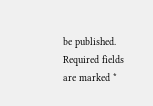be published. Required fields are marked *